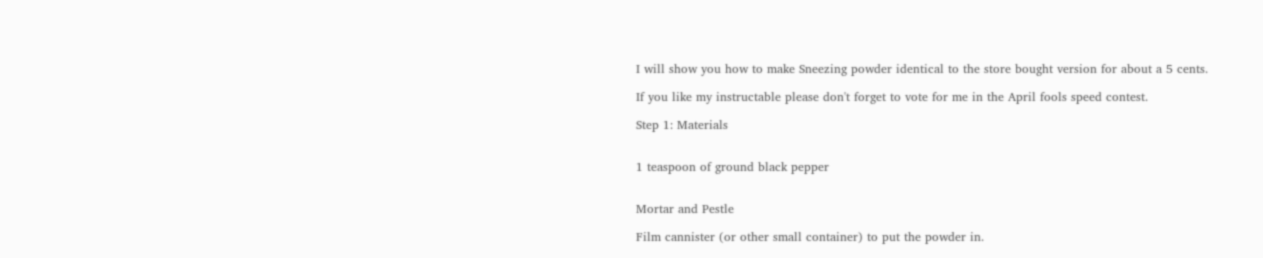I will show you how to make Sneezing powder identical to the store bought version for about a 5 cents.

If you like my instructable please don't forget to vote for me in the April fools speed contest.

Step 1: Materials


1 teaspoon of ground black pepper


Mortar and Pestle

Film cannister (or other small container) to put the powder in.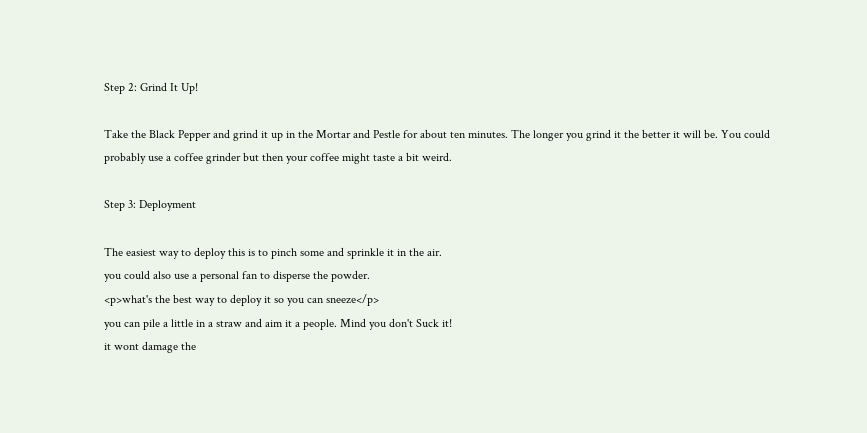Step 2: Grind It Up!

Take the Black Pepper and grind it up in the Mortar and Pestle for about ten minutes. The longer you grind it the better it will be. You could probably use a coffee grinder but then your coffee might taste a bit weird.

Step 3: Deployment

The easiest way to deploy this is to pinch some and sprinkle it in the air.
you could also use a personal fan to disperse the powder.
<p>what's the best way to deploy it so you can sneeze</p>
you can pile a little in a straw and aim it a people. Mind you don't Suck it!
it wont damage the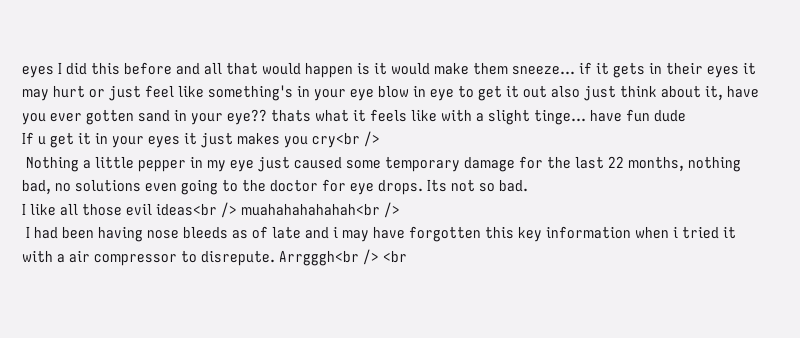eyes I did this before and all that would happen is it would make them sneeze... if it gets in their eyes it may hurt or just feel like something's in your eye blow in eye to get it out also just think about it, have you ever gotten sand in your eye?? thats what it feels like with a slight tinge... have fun dude
If u get it in your eyes it just makes you cry<br />
 Nothing a little pepper in my eye just caused some temporary damage for the last 22 months, nothing bad, no solutions even going to the doctor for eye drops. Its not so bad.
I like all those evil ideas<br /> muahahahahahah<br />
 I had been having nose bleeds as of late and i may have forgotten this key information when i tried it with a air compressor to disrepute. Arrgggh<br /> <br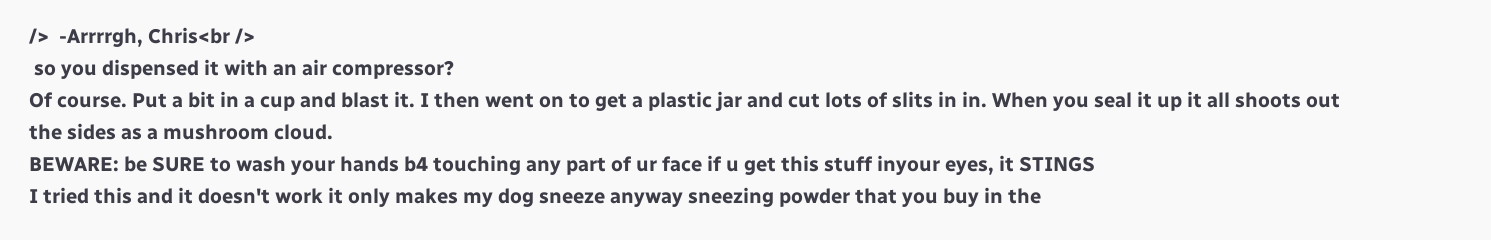/>  -Arrrrgh, Chris<br />
 so you dispensed it with an air compressor?
Of course. Put a bit in a cup and blast it. I then went on to get a plastic jar and cut lots of slits in in. When you seal it up it all shoots out the sides as a mushroom cloud.
BEWARE: be SURE to wash your hands b4 touching any part of ur face if u get this stuff inyour eyes, it STINGS
I tried this and it doesn't work it only makes my dog sneeze anyway sneezing powder that you buy in the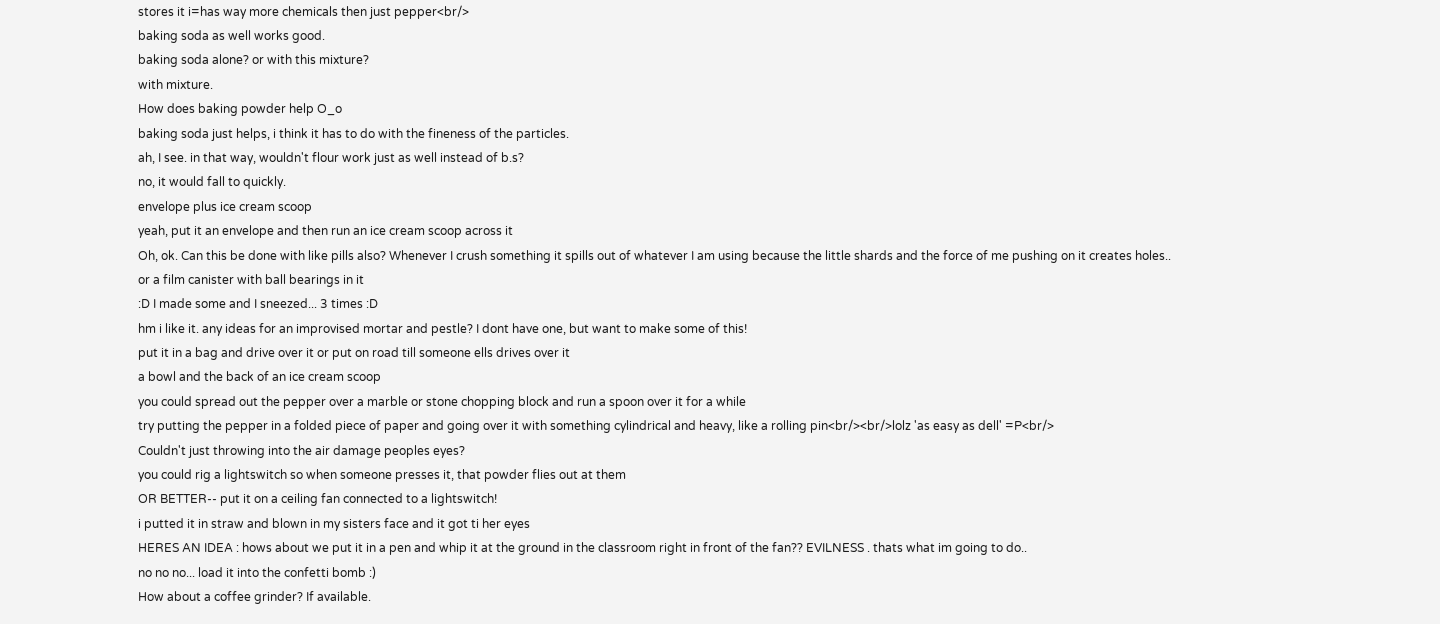stores it i=has way more chemicals then just pepper<br/>
baking soda as well works good.
baking soda alone? or with this mixture?
with mixture.
How does baking powder help O_o
baking soda just helps, i think it has to do with the fineness of the particles.
ah, I see. in that way, wouldn't flour work just as well instead of b.s?
no, it would fall to quickly.
envelope plus ice cream scoop
yeah, put it an envelope and then run an ice cream scoop across it
Oh, ok. Can this be done with like pills also? Whenever I crush something it spills out of whatever I am using because the little shards and the force of me pushing on it creates holes..
or a film canister with ball bearings in it
:D I made some and I sneezed... 3 times :D
hm i like it. any ideas for an improvised mortar and pestle? I dont have one, but want to make some of this!
put it in a bag and drive over it or put on road till someone ells drives over it
a bowl and the back of an ice cream scoop
you could spread out the pepper over a marble or stone chopping block and run a spoon over it for a while
try putting the pepper in a folded piece of paper and going over it with something cylindrical and heavy, like a rolling pin<br/><br/>lolz 'as easy as dell' =P<br/>
Couldn't just throwing into the air damage peoples eyes?
you could rig a lightswitch so when someone presses it, that powder flies out at them
OR BETTER-- put it on a ceiling fan connected to a lightswitch!
i putted it in straw and blown in my sisters face and it got ti her eyes
HERES AN IDEA : hows about we put it in a pen and whip it at the ground in the classroom right in front of the fan?? EVILNESS . thats what im going to do..
no no no... load it into the confetti bomb :)
How about a coffee grinder? If available.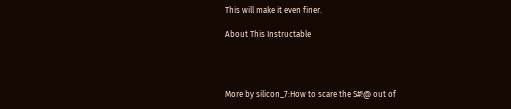This will make it even finer.

About This Instructable




More by silicon_7:How to scare the S#!@ out of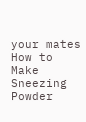your mates How to Make Sneezing Powder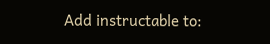Add instructable to: